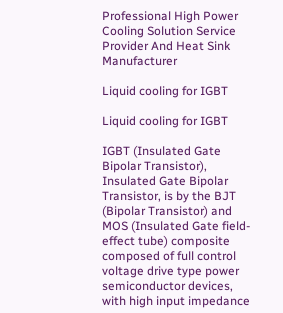Professional High Power Cooling Solution Service Provider And Heat Sink Manufacturer

Liquid cooling for IGBT

Liquid cooling for IGBT

IGBT (Insulated Gate Bipolar Transistor), Insulated Gate Bipolar Transistor, is by the BJT (Bipolar Transistor) and MOS (Insulated Gate field-effect tube) composite composed of full control voltage drive type power semiconductor devices, with high input impedance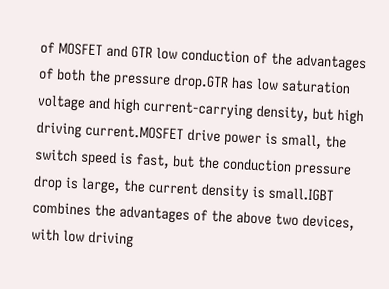of MOSFET and GTR low conduction of the advantages of both the pressure drop.GTR has low saturation voltage and high current-carrying density, but high driving current.MOSFET drive power is small, the switch speed is fast, but the conduction pressure drop is large, the current density is small.IGBT combines the advantages of the above two devices, with low driving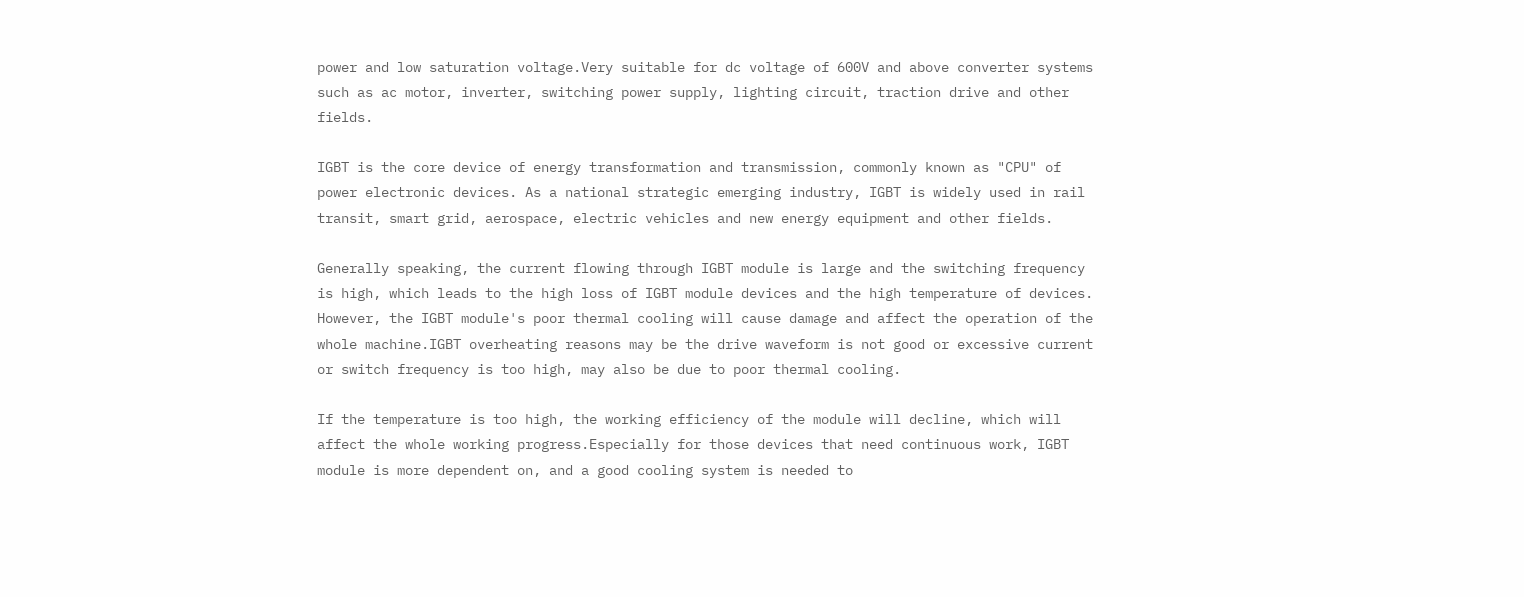power and low saturation voltage.Very suitable for dc voltage of 600V and above converter systems such as ac motor, inverter, switching power supply, lighting circuit, traction drive and other fields.

IGBT is the core device of energy transformation and transmission, commonly known as "CPU" of power electronic devices. As a national strategic emerging industry, IGBT is widely used in rail transit, smart grid, aerospace, electric vehicles and new energy equipment and other fields.

Generally speaking, the current flowing through IGBT module is large and the switching frequency is high, which leads to the high loss of IGBT module devices and the high temperature of devices. However, the IGBT module's poor thermal cooling will cause damage and affect the operation of the whole machine.IGBT overheating reasons may be the drive waveform is not good or excessive current or switch frequency is too high, may also be due to poor thermal cooling.

If the temperature is too high, the working efficiency of the module will decline, which will affect the whole working progress.Especially for those devices that need continuous work, IGBT module is more dependent on, and a good cooling system is needed to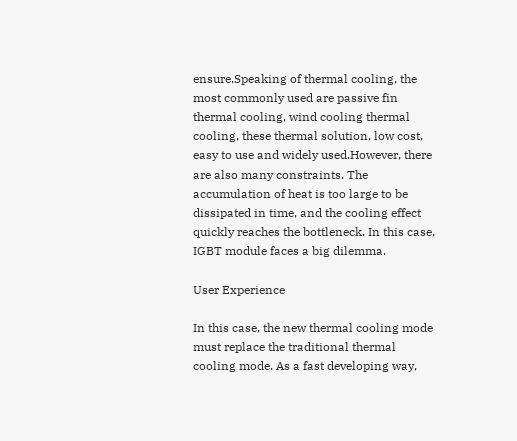ensure.Speaking of thermal cooling, the most commonly used are passive fin thermal cooling, wind cooling thermal cooling, these thermal solution, low cost, easy to use and widely used.However, there are also many constraints. The accumulation of heat is too large to be dissipated in time, and the cooling effect quickly reaches the bottleneck. In this case, IGBT module faces a big dilemma.

User Experience

In this case, the new thermal cooling mode must replace the traditional thermal cooling mode. As a fast developing way,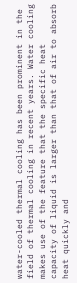water-cooled thermal cooling has been prominent in the field of thermal cooling in recent years. Water cooling makes use of the feature that the specific heat capacity of liquid is larger than that of air to absorb heat quickly and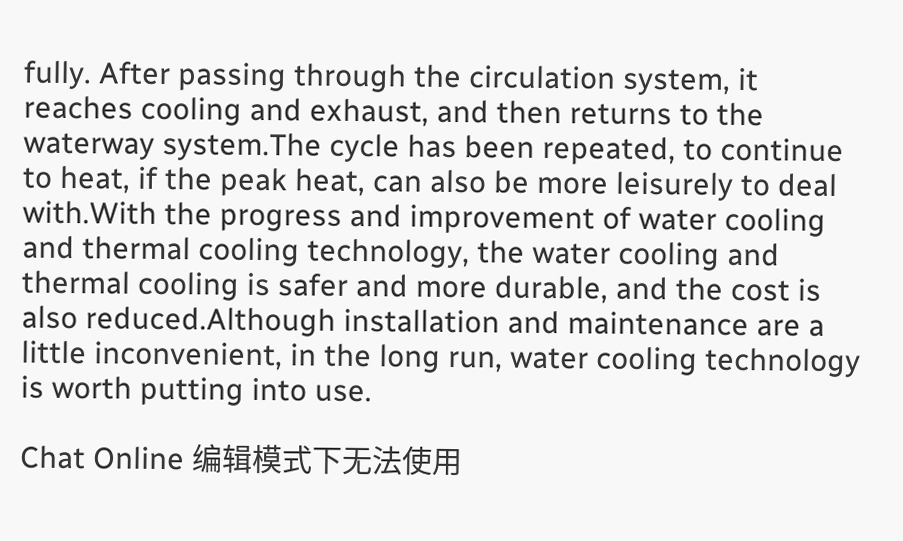fully. After passing through the circulation system, it reaches cooling and exhaust, and then returns to the waterway system.The cycle has been repeated, to continue to heat, if the peak heat, can also be more leisurely to deal with.With the progress and improvement of water cooling and thermal cooling technology, the water cooling and thermal cooling is safer and more durable, and the cost is also reduced.Although installation and maintenance are a little inconvenient, in the long run, water cooling technology is worth putting into use.

Chat Online 编辑模式下无法使用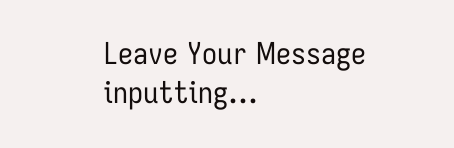Leave Your Message inputting...